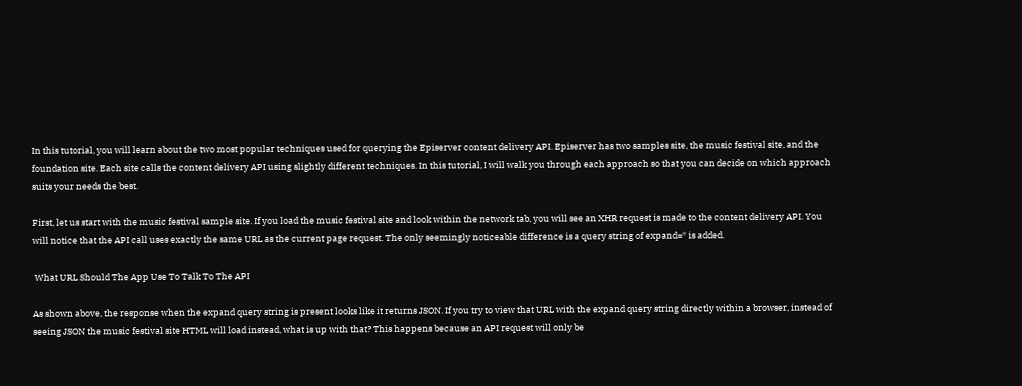In this tutorial, you will learn about the two most popular techniques used for querying the Episerver content delivery API. Episerver has two samples site, the music festival site, and the foundation site. Each site calls the content delivery API using slightly different techniques. In this tutorial, I will walk you through each approach so that you can decide on which approach suits your needs the best.

First, let us start with the music festival sample site. If you load the music festival site and look within the network tab, you will see an XHR request is made to the content delivery API. You will notice that the API call uses exactly the same URL as the current page request. The only seemingly noticeable difference is a query string of expand=* is added.

 What URL Should The App Use To Talk To The API

As shown above, the response when the expand query string is present looks like it returns JSON. If you try to view that URL with the expand query string directly within a browser, instead of seeing JSON the music festival site HTML will load instead, what is up with that? This happens because an API request will only be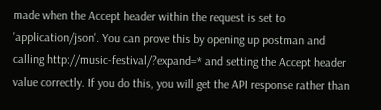made when the Accept header within the request is set to 'application/json'. You can prove this by opening up postman and calling http://music-festival/?expand=* and setting the Accept header value correctly. If you do this, you will get the API response rather than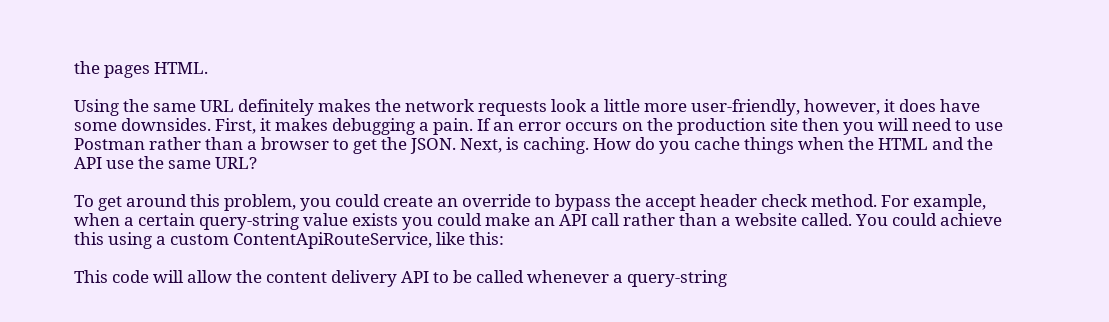the pages HTML.

Using the same URL definitely makes the network requests look a little more user-friendly, however, it does have some downsides. First, it makes debugging a pain. If an error occurs on the production site then you will need to use Postman rather than a browser to get the JSON. Next, is caching. How do you cache things when the HTML and the API use the same URL?

To get around this problem, you could create an override to bypass the accept header check method. For example, when a certain query-string value exists you could make an API call rather than a website called. You could achieve this using a custom ContentApiRouteService, like this:

This code will allow the content delivery API to be called whenever a query-string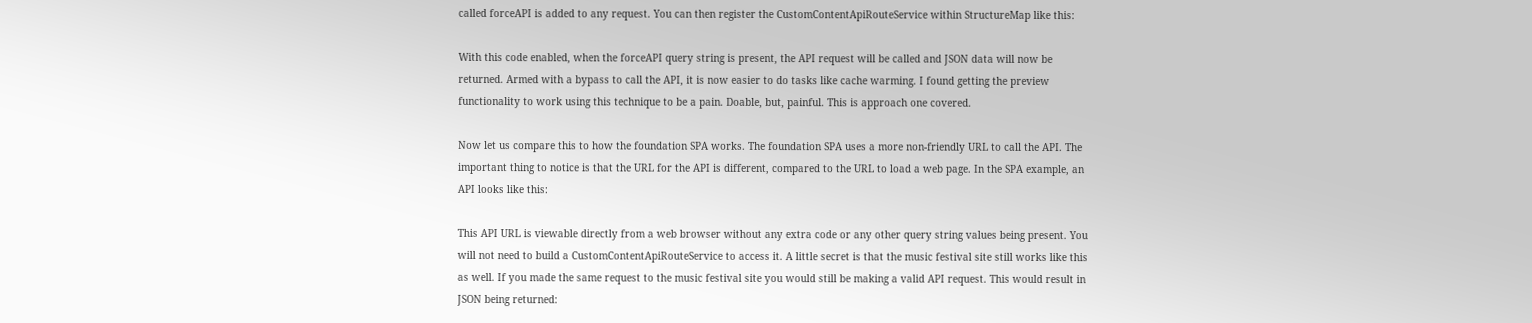called forceAPI is added to any request. You can then register the CustomContentApiRouteService within StructureMap like this:

With this code enabled, when the forceAPI query string is present, the API request will be called and JSON data will now be returned. Armed with a bypass to call the API, it is now easier to do tasks like cache warming. I found getting the preview functionality to work using this technique to be a pain. Doable, but, painful. This is approach one covered.

Now let us compare this to how the foundation SPA works. The foundation SPA uses a more non-friendly URL to call the API. The important thing to notice is that the URL for the API is different, compared to the URL to load a web page. In the SPA example, an API looks like this:

This API URL is viewable directly from a web browser without any extra code or any other query string values being present. You will not need to build a CustomContentApiRouteService to access it. A little secret is that the music festival site still works like this as well. If you made the same request to the music festival site you would still be making a valid API request. This would result in JSON being returned: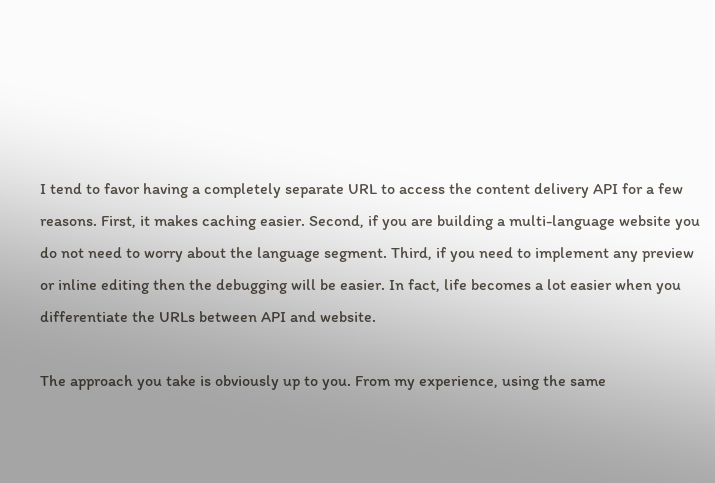I tend to favor having a completely separate URL to access the content delivery API for a few reasons. First, it makes caching easier. Second, if you are building a multi-language website you do not need to worry about the language segment. Third, if you need to implement any preview or inline editing then the debugging will be easier. In fact, life becomes a lot easier when you differentiate the URLs between API and website.

The approach you take is obviously up to you. From my experience, using the same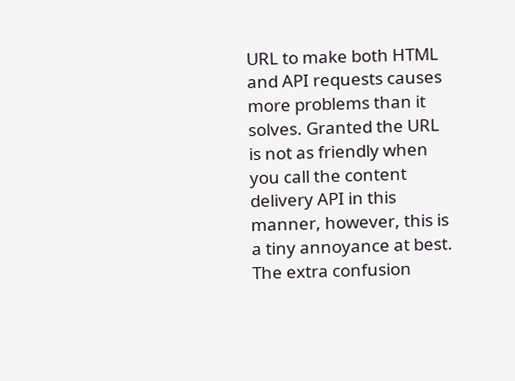URL to make both HTML and API requests causes more problems than it solves. Granted the URL is not as friendly when you call the content delivery API in this manner, however, this is a tiny annoyance at best. The extra confusion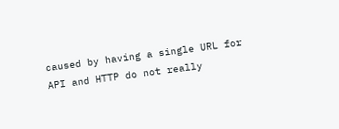caused by having a single URL for API and HTTP do not really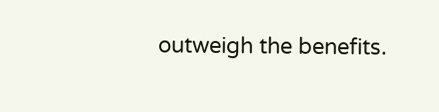outweigh the benefits.